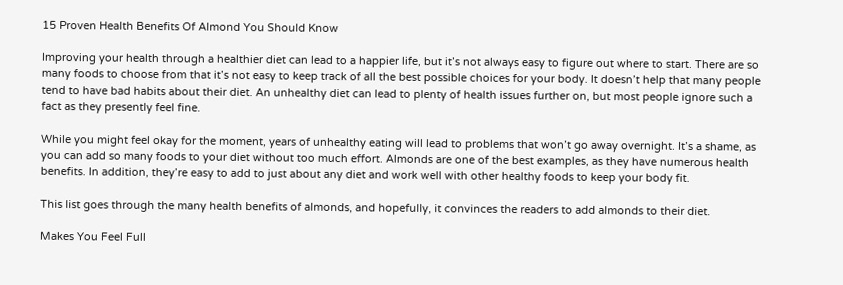15 Proven Health Benefits Of Almond You Should Know

Improving your health through a healthier diet can lead to a happier life, but it’s not always easy to figure out where to start. There are so many foods to choose from that it’s not easy to keep track of all the best possible choices for your body. It doesn’t help that many people tend to have bad habits about their diet. An unhealthy diet can lead to plenty of health issues further on, but most people ignore such a fact as they presently feel fine.

While you might feel okay for the moment, years of unhealthy eating will lead to problems that won’t go away overnight. It’s a shame, as you can add so many foods to your diet without too much effort. Almonds are one of the best examples, as they have numerous health benefits. In addition, they’re easy to add to just about any diet and work well with other healthy foods to keep your body fit.

This list goes through the many health benefits of almonds, and hopefully, it convinces the readers to add almonds to their diet.

Makes You Feel Full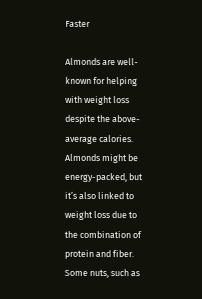Faster

Almonds are well-known for helping with weight loss despite the above-average calories. Almonds might be energy-packed, but it’s also linked to weight loss due to the combination of protein and fiber. Some nuts, such as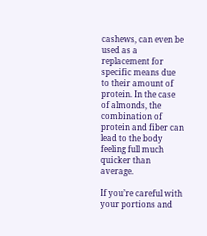cashews, can even be used as a replacement for specific means due to their amount of protein. In the case of almonds, the combination of protein and fiber can lead to the body feeling full much quicker than average.

If you’re careful with your portions and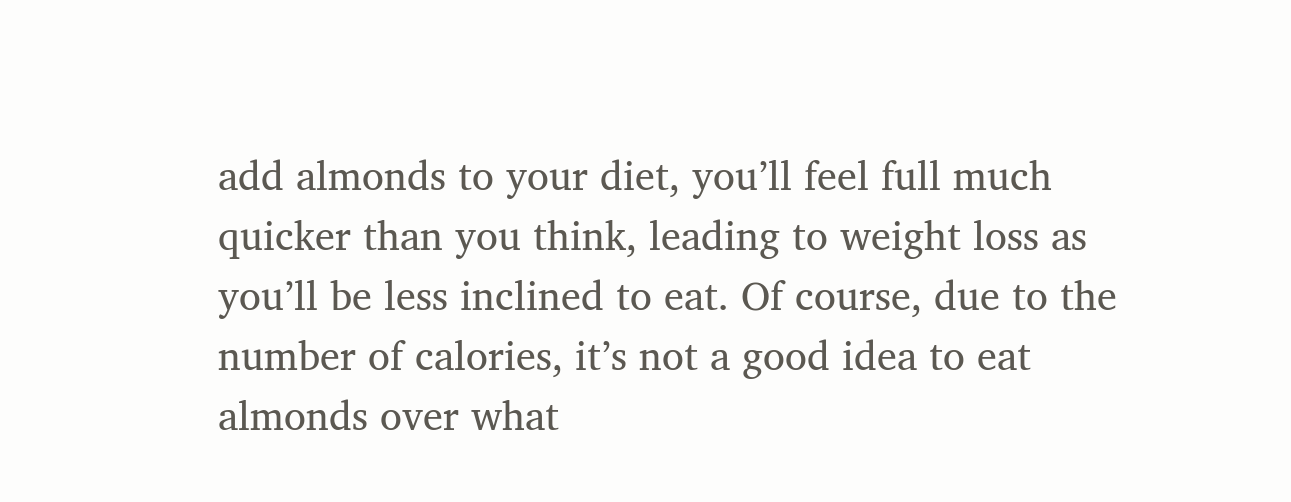add almonds to your diet, you’ll feel full much quicker than you think, leading to weight loss as you’ll be less inclined to eat. Of course, due to the number of calories, it’s not a good idea to eat almonds over what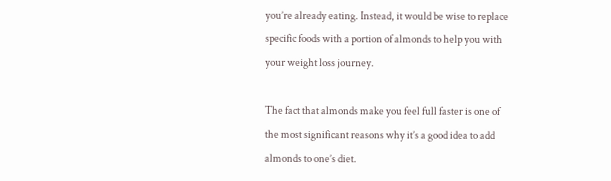you’re already eating. Instead, it would be wise to replace specific foods with a portion of almonds to help you with your weight loss journey.

The fact that almonds make you feel full faster is one of the most significant reasons why it’s a good idea to add almonds to one’s diet.